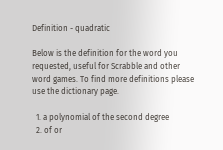Definition - quadratic

Below is the definition for the word you requested, useful for Scrabble and other word games. To find more definitions please use the dictionary page.

  1. a polynomial of the second degree
  2. of or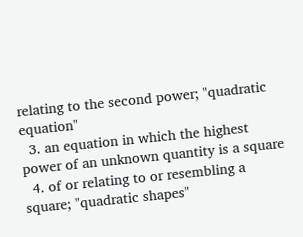relating to the second power; "quadratic equation"
  3. an equation in which the highest power of an unknown quantity is a square
  4. of or relating to or resembling a square; "quadratic shapes"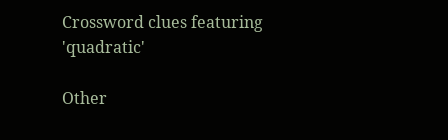Crossword clues featuring 'quadratic'

Other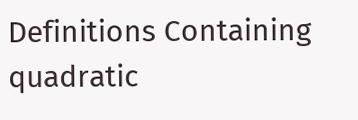Definitions Containing quadratic